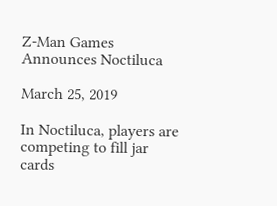Z-Man Games Announces Noctiluca

March 25, 2019

In Noctiluca, players are competing to fill jar cards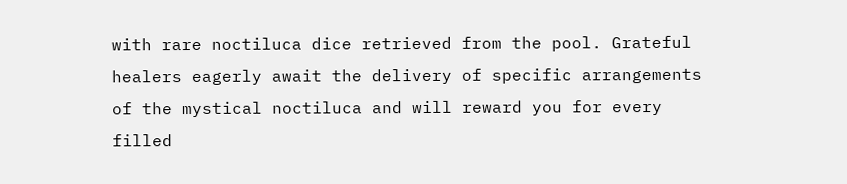with rare noctiluca dice retrieved from the pool. Grateful healers eagerly await the delivery of specific arrangements of the mystical noctiluca and will reward you for every filled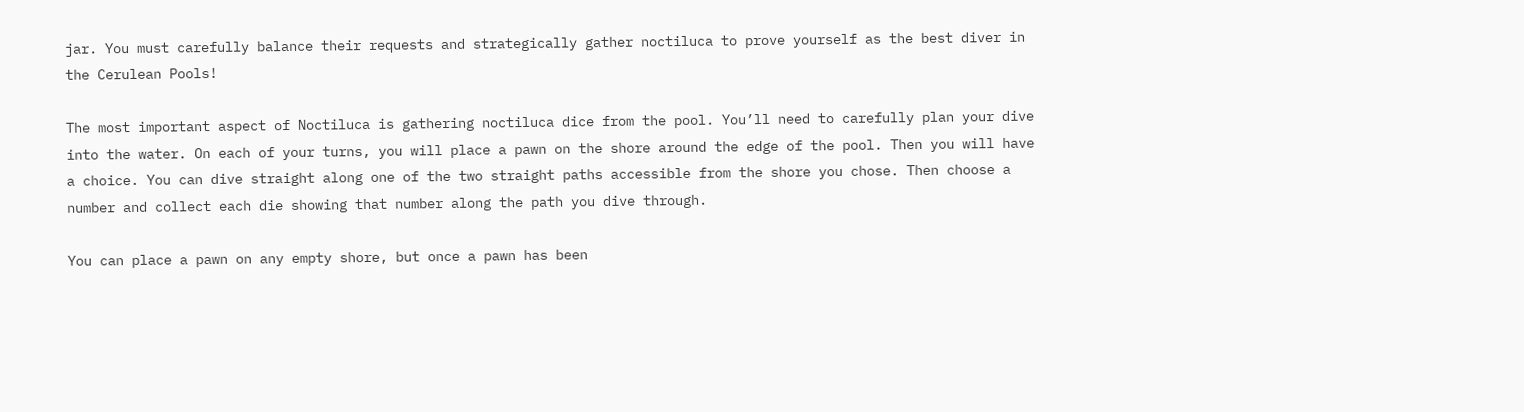jar. You must carefully balance their requests and strategically gather noctiluca to prove yourself as the best diver in the Cerulean Pools!

The most important aspect of Noctiluca is gathering noctiluca dice from the pool. You’ll need to carefully plan your dive into the water. On each of your turns, you will place a pawn on the shore around the edge of the pool. Then you will have a choice. You can dive straight along one of the two straight paths accessible from the shore you chose. Then choose a number and collect each die showing that number along the path you dive through.

You can place a pawn on any empty shore, but once a pawn has been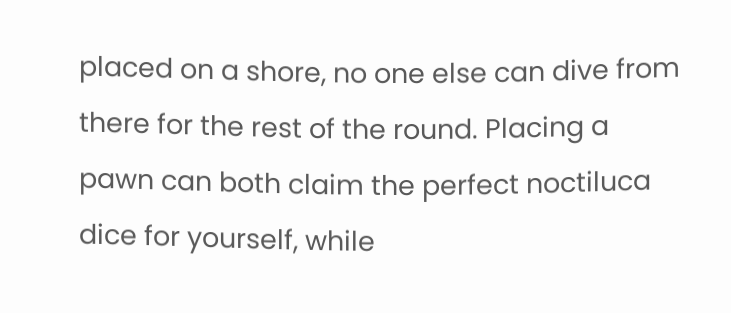placed on a shore, no one else can dive from there for the rest of the round. Placing a pawn can both claim the perfect noctiluca dice for yourself, while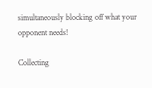simultaneously blocking off what your opponent needs!

Collecting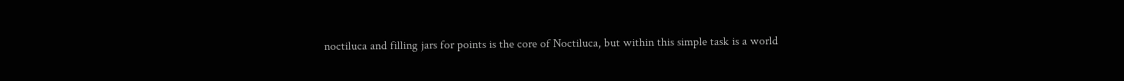noctiluca and filling jars for points is the core of Noctiluca, but within this simple task is a world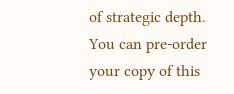of strategic depth.  You can pre-order your copy of this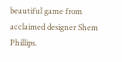beautiful game from acclaimed designer Shem Phillips.